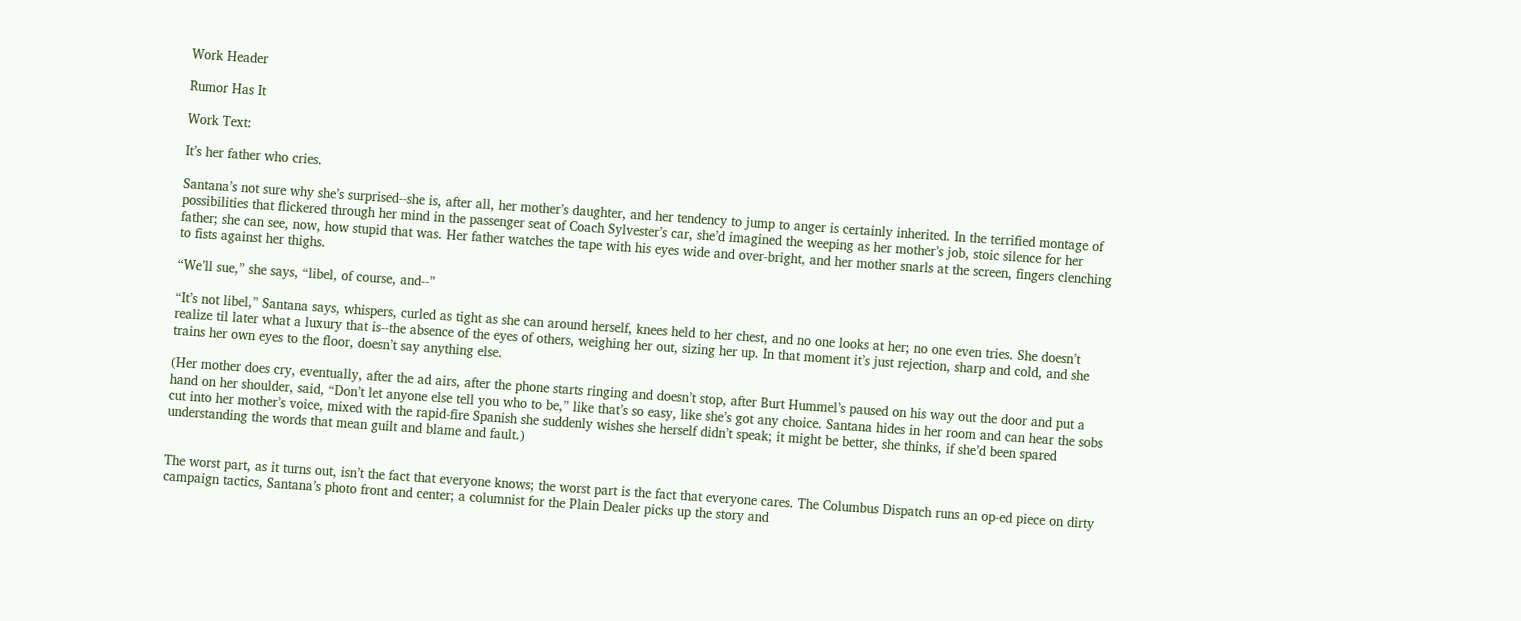Work Header

Rumor Has It

Work Text:

It’s her father who cries.

Santana’s not sure why she’s surprised--she is, after all, her mother’s daughter, and her tendency to jump to anger is certainly inherited. In the terrified montage of possibilities that flickered through her mind in the passenger seat of Coach Sylvester’s car, she’d imagined the weeping as her mother’s job, stoic silence for her father; she can see, now, how stupid that was. Her father watches the tape with his eyes wide and over-bright, and her mother snarls at the screen, fingers clenching to fists against her thighs.

“We’ll sue,” she says, “libel, of course, and--”

“It’s not libel,” Santana says, whispers, curled as tight as she can around herself, knees held to her chest, and no one looks at her; no one even tries. She doesn’t realize til later what a luxury that is--the absence of the eyes of others, weighing her out, sizing her up. In that moment it’s just rejection, sharp and cold, and she trains her own eyes to the floor, doesn’t say anything else.

(Her mother does cry, eventually, after the ad airs, after the phone starts ringing and doesn’t stop, after Burt Hummel’s paused on his way out the door and put a hand on her shoulder, said, “Don’t let anyone else tell you who to be,” like that’s so easy, like she’s got any choice. Santana hides in her room and can hear the sobs cut into her mother’s voice, mixed with the rapid-fire Spanish she suddenly wishes she herself didn’t speak; it might be better, she thinks, if she’d been spared understanding the words that mean guilt and blame and fault.)


The worst part, as it turns out, isn’t the fact that everyone knows; the worst part is the fact that everyone cares. The Columbus Dispatch runs an op-ed piece on dirty campaign tactics, Santana’s photo front and center; a columnist for the Plain Dealer picks up the story and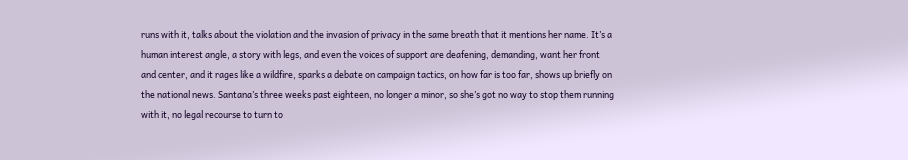runs with it, talks about the violation and the invasion of privacy in the same breath that it mentions her name. It’s a human interest angle, a story with legs, and even the voices of support are deafening, demanding, want her front and center, and it rages like a wildfire, sparks a debate on campaign tactics, on how far is too far, shows up briefly on the national news. Santana’s three weeks past eighteen, no longer a minor, so she’s got no way to stop them running with it, no legal recourse to turn to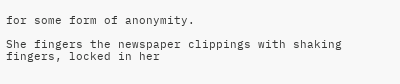for some form of anonymity.

She fingers the newspaper clippings with shaking fingers, locked in her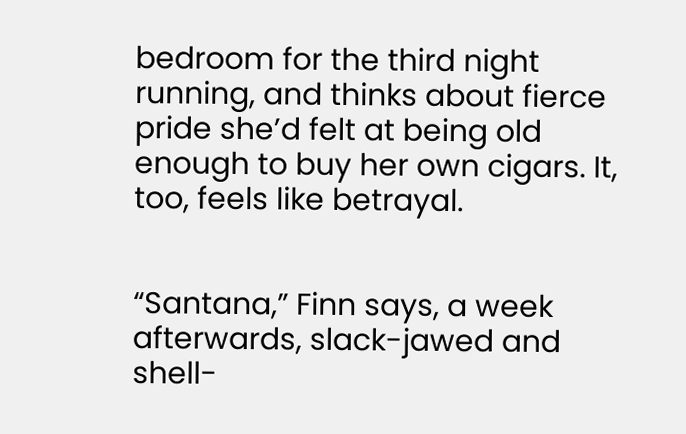bedroom for the third night running, and thinks about fierce pride she’d felt at being old enough to buy her own cigars. It, too, feels like betrayal.


“Santana,” Finn says, a week afterwards, slack-jawed and shell-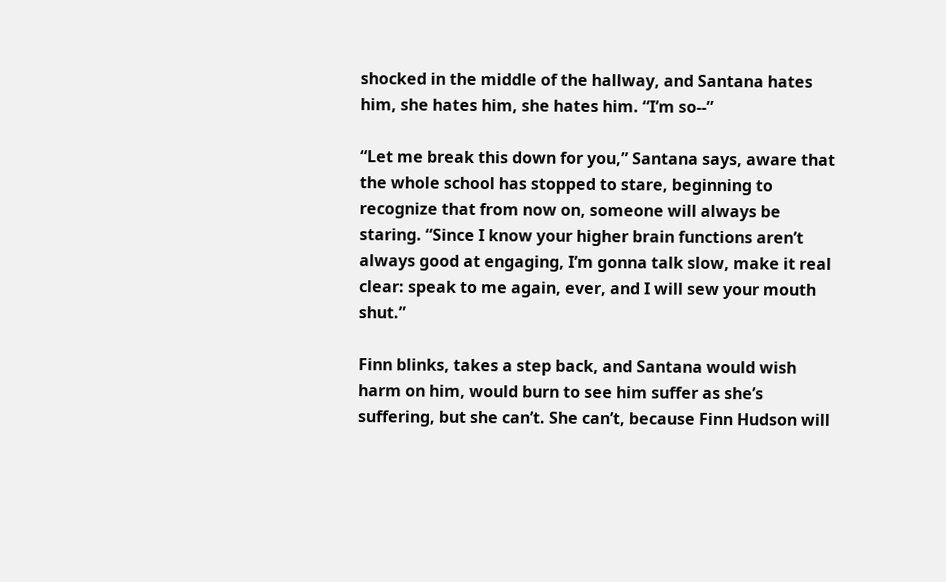shocked in the middle of the hallway, and Santana hates him, she hates him, she hates him. “I’m so--”

“Let me break this down for you,” Santana says, aware that the whole school has stopped to stare, beginning to recognize that from now on, someone will always be staring. “Since I know your higher brain functions aren’t always good at engaging, I’m gonna talk slow, make it real clear: speak to me again, ever, and I will sew your mouth shut.”

Finn blinks, takes a step back, and Santana would wish harm on him, would burn to see him suffer as she’s suffering, but she can’t. She can’t, because Finn Hudson will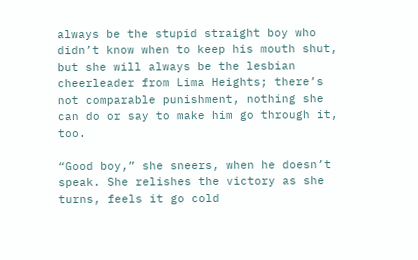always be the stupid straight boy who didn’t know when to keep his mouth shut, but she will always be the lesbian cheerleader from Lima Heights; there’s not comparable punishment, nothing she can do or say to make him go through it, too.

“Good boy,” she sneers, when he doesn’t speak. She relishes the victory as she turns, feels it go cold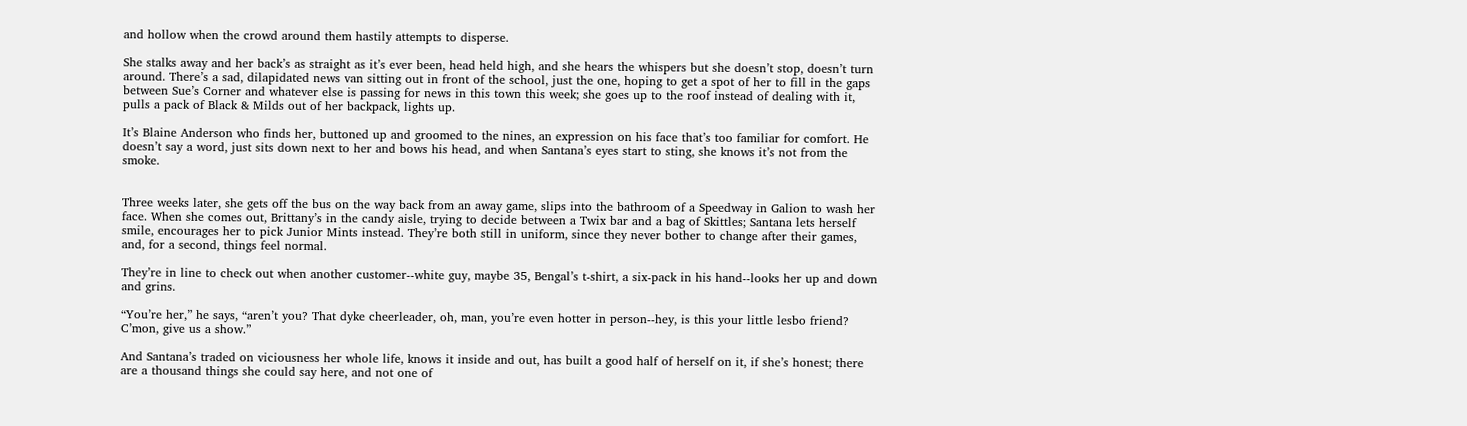and hollow when the crowd around them hastily attempts to disperse.

She stalks away and her back’s as straight as it’s ever been, head held high, and she hears the whispers but she doesn’t stop, doesn’t turn around. There’s a sad, dilapidated news van sitting out in front of the school, just the one, hoping to get a spot of her to fill in the gaps between Sue’s Corner and whatever else is passing for news in this town this week; she goes up to the roof instead of dealing with it, pulls a pack of Black & Milds out of her backpack, lights up.

It’s Blaine Anderson who finds her, buttoned up and groomed to the nines, an expression on his face that’s too familiar for comfort. He doesn’t say a word, just sits down next to her and bows his head, and when Santana’s eyes start to sting, she knows it’s not from the smoke.


Three weeks later, she gets off the bus on the way back from an away game, slips into the bathroom of a Speedway in Galion to wash her face. When she comes out, Brittany’s in the candy aisle, trying to decide between a Twix bar and a bag of Skittles; Santana lets herself smile, encourages her to pick Junior Mints instead. They’re both still in uniform, since they never bother to change after their games, and, for a second, things feel normal.

They’re in line to check out when another customer--white guy, maybe 35, Bengal’s t-shirt, a six-pack in his hand--looks her up and down and grins.

“You’re her,” he says, “aren’t you? That dyke cheerleader, oh, man, you’re even hotter in person--hey, is this your little lesbo friend? C’mon, give us a show.”

And Santana’s traded on viciousness her whole life, knows it inside and out, has built a good half of herself on it, if she’s honest; there are a thousand things she could say here, and not one of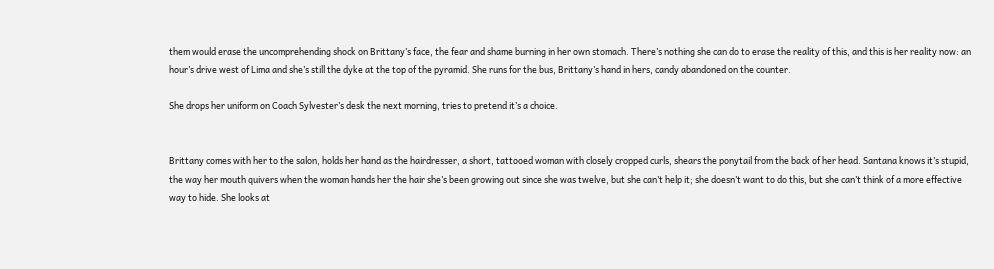them would erase the uncomprehending shock on Brittany’s face, the fear and shame burning in her own stomach. There’s nothing she can do to erase the reality of this, and this is her reality now: an hour’s drive west of Lima and she’s still the dyke at the top of the pyramid. She runs for the bus, Brittany’s hand in hers, candy abandoned on the counter.

She drops her uniform on Coach Sylvester’s desk the next morning, tries to pretend it’s a choice.


Brittany comes with her to the salon, holds her hand as the hairdresser, a short, tattooed woman with closely cropped curls, shears the ponytail from the back of her head. Santana knows it’s stupid, the way her mouth quivers when the woman hands her the hair she’s been growing out since she was twelve, but she can’t help it; she doesn’t want to do this, but she can’t think of a more effective way to hide. She looks at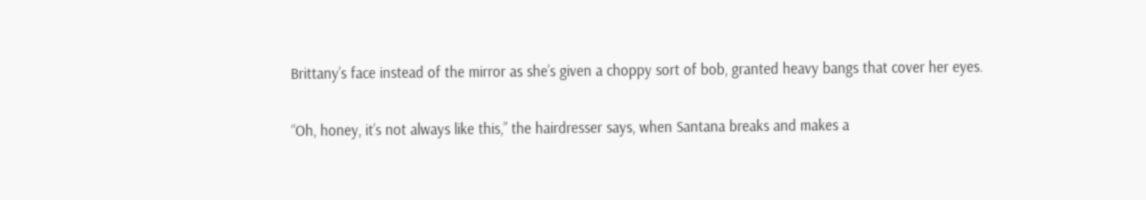Brittany’s face instead of the mirror as she’s given a choppy sort of bob, granted heavy bangs that cover her eyes.

“Oh, honey, it’s not always like this,” the hairdresser says, when Santana breaks and makes a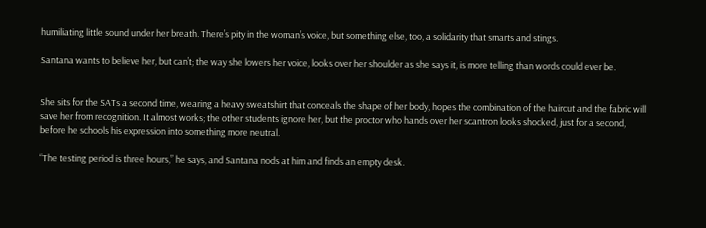humiliating little sound under her breath. There’s pity in the woman’s voice, but something else, too, a solidarity that smarts and stings.

Santana wants to believe her, but can’t; the way she lowers her voice, looks over her shoulder as she says it, is more telling than words could ever be.


She sits for the SATs a second time, wearing a heavy sweatshirt that conceals the shape of her body, hopes the combination of the haircut and the fabric will save her from recognition. It almost works; the other students ignore her, but the proctor who hands over her scantron looks shocked, just for a second, before he schools his expression into something more neutral.

“The testing period is three hours,” he says, and Santana nods at him and finds an empty desk.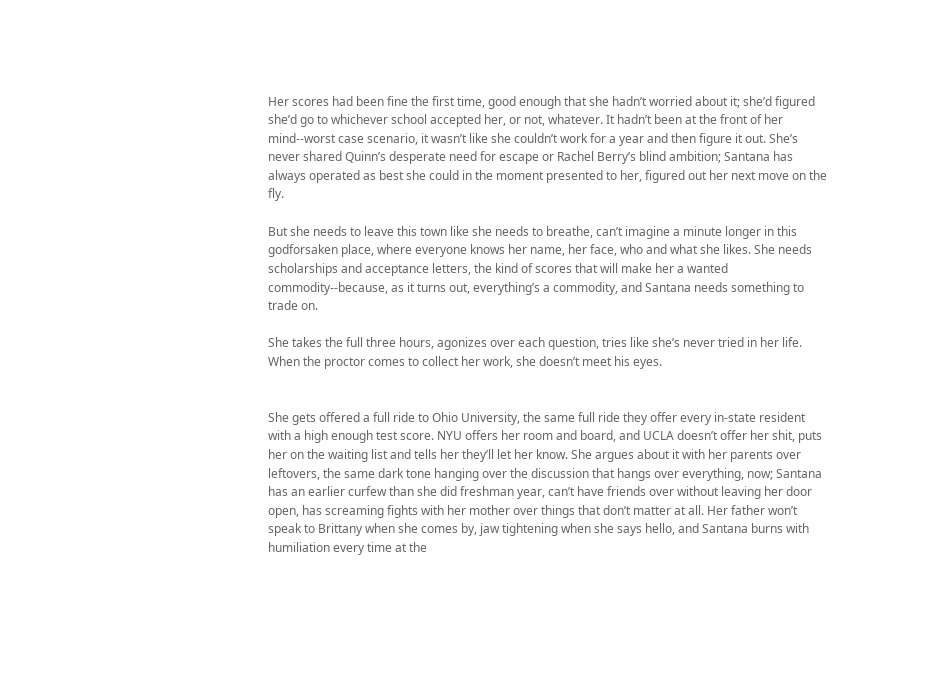Her scores had been fine the first time, good enough that she hadn’t worried about it; she’d figured she’d go to whichever school accepted her, or not, whatever. It hadn’t been at the front of her mind--worst case scenario, it wasn’t like she couldn’t work for a year and then figure it out. She’s never shared Quinn’s desperate need for escape or Rachel Berry’s blind ambition; Santana has always operated as best she could in the moment presented to her, figured out her next move on the fly.

But she needs to leave this town like she needs to breathe, can’t imagine a minute longer in this godforsaken place, where everyone knows her name, her face, who and what she likes. She needs scholarships and acceptance letters, the kind of scores that will make her a wanted commodity--because, as it turns out, everything’s a commodity, and Santana needs something to trade on.

She takes the full three hours, agonizes over each question, tries like she’s never tried in her life. When the proctor comes to collect her work, she doesn’t meet his eyes.


She gets offered a full ride to Ohio University, the same full ride they offer every in-state resident with a high enough test score. NYU offers her room and board, and UCLA doesn’t offer her shit, puts her on the waiting list and tells her they’ll let her know. She argues about it with her parents over leftovers, the same dark tone hanging over the discussion that hangs over everything, now; Santana has an earlier curfew than she did freshman year, can’t have friends over without leaving her door open, has screaming fights with her mother over things that don’t matter at all. Her father won’t speak to Brittany when she comes by, jaw tightening when she says hello, and Santana burns with humiliation every time at the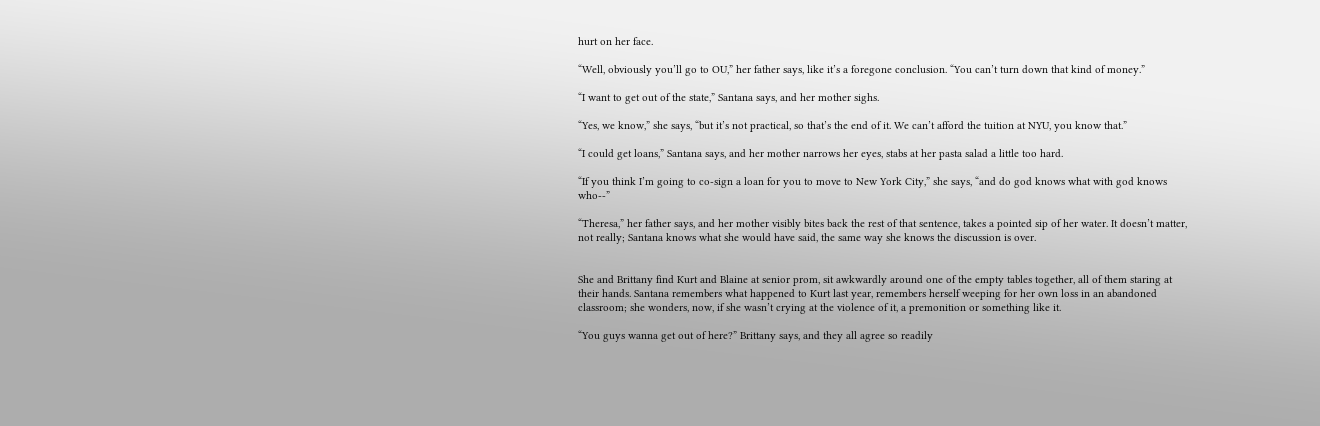hurt on her face.

“Well, obviously you’ll go to OU,” her father says, like it’s a foregone conclusion. “You can’t turn down that kind of money.”

“I want to get out of the state,” Santana says, and her mother sighs.

“Yes, we know,” she says, “but it’s not practical, so that’s the end of it. We can’t afford the tuition at NYU, you know that.”

“I could get loans,” Santana says, and her mother narrows her eyes, stabs at her pasta salad a little too hard.

“If you think I’m going to co-sign a loan for you to move to New York City,” she says, “and do god knows what with god knows who--”

“Theresa,” her father says, and her mother visibly bites back the rest of that sentence, takes a pointed sip of her water. It doesn’t matter, not really; Santana knows what she would have said, the same way she knows the discussion is over.


She and Brittany find Kurt and Blaine at senior prom, sit awkwardly around one of the empty tables together, all of them staring at their hands. Santana remembers what happened to Kurt last year, remembers herself weeping for her own loss in an abandoned classroom; she wonders, now, if she wasn’t crying at the violence of it, a premonition or something like it.

“You guys wanna get out of here?” Brittany says, and they all agree so readily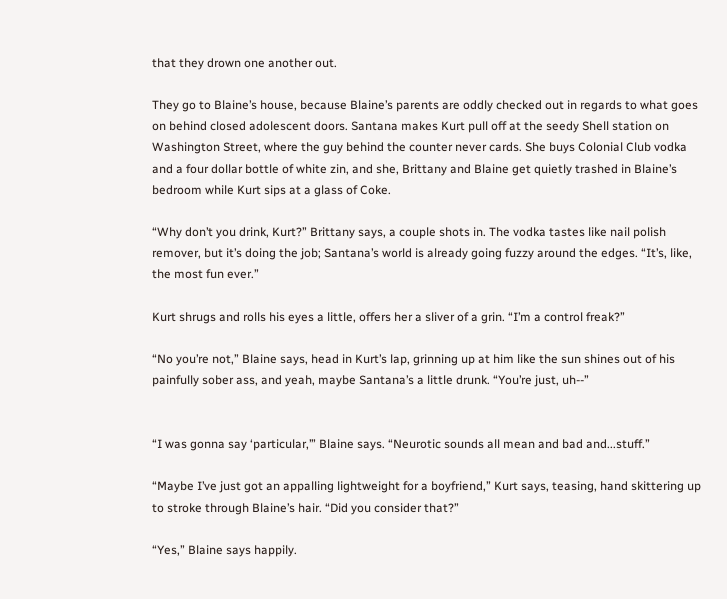that they drown one another out.

They go to Blaine’s house, because Blaine’s parents are oddly checked out in regards to what goes on behind closed adolescent doors. Santana makes Kurt pull off at the seedy Shell station on Washington Street, where the guy behind the counter never cards. She buys Colonial Club vodka and a four dollar bottle of white zin, and she, Brittany and Blaine get quietly trashed in Blaine’s bedroom while Kurt sips at a glass of Coke.

“Why don’t you drink, Kurt?” Brittany says, a couple shots in. The vodka tastes like nail polish remover, but it’s doing the job; Santana’s world is already going fuzzy around the edges. “It’s, like, the most fun ever.”

Kurt shrugs and rolls his eyes a little, offers her a sliver of a grin. “I’m a control freak?”

“No you’re not,” Blaine says, head in Kurt’s lap, grinning up at him like the sun shines out of his painfully sober ass, and yeah, maybe Santana’s a little drunk. “You’re just, uh--”


“I was gonna say ‘particular,’” Blaine says. “Neurotic sounds all mean and bad and...stuff.”

“Maybe I’ve just got an appalling lightweight for a boyfriend,” Kurt says, teasing, hand skittering up to stroke through Blaine’s hair. “Did you consider that?”

“Yes,” Blaine says happily.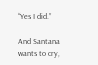“Yes I did.”

And Santana wants to cry,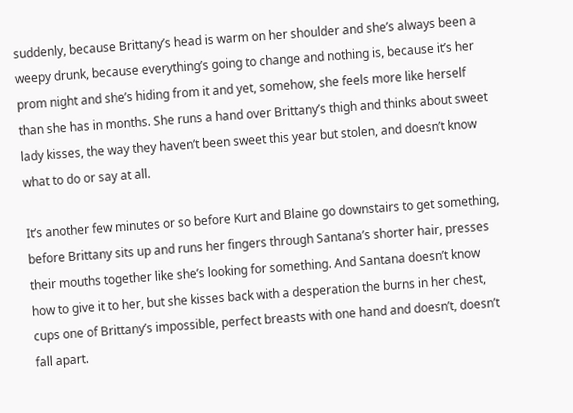suddenly, because Brittany’s head is warm on her shoulder and she’s always been a weepy drunk, because everything’s going to change and nothing is, because it’s her prom night and she’s hiding from it and yet, somehow, she feels more like herself than she has in months. She runs a hand over Brittany’s thigh and thinks about sweet lady kisses, the way they haven’t been sweet this year but stolen, and doesn’t know what to do or say at all.

It’s another few minutes or so before Kurt and Blaine go downstairs to get something, before Brittany sits up and runs her fingers through Santana’s shorter hair, presses their mouths together like she’s looking for something. And Santana doesn’t know how to give it to her, but she kisses back with a desperation the burns in her chest, cups one of Brittany’s impossible, perfect breasts with one hand and doesn’t, doesn’t fall apart.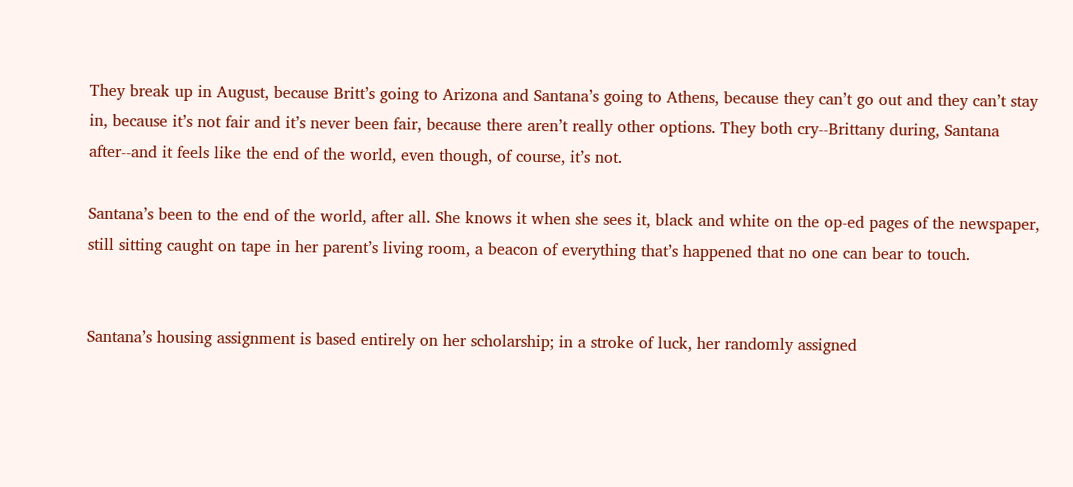They break up in August, because Britt’s going to Arizona and Santana’s going to Athens, because they can’t go out and they can’t stay in, because it’s not fair and it’s never been fair, because there aren’t really other options. They both cry--Brittany during, Santana after--and it feels like the end of the world, even though, of course, it’s not.

Santana’s been to the end of the world, after all. She knows it when she sees it, black and white on the op-ed pages of the newspaper, still sitting caught on tape in her parent’s living room, a beacon of everything that’s happened that no one can bear to touch.


Santana’s housing assignment is based entirely on her scholarship; in a stroke of luck, her randomly assigned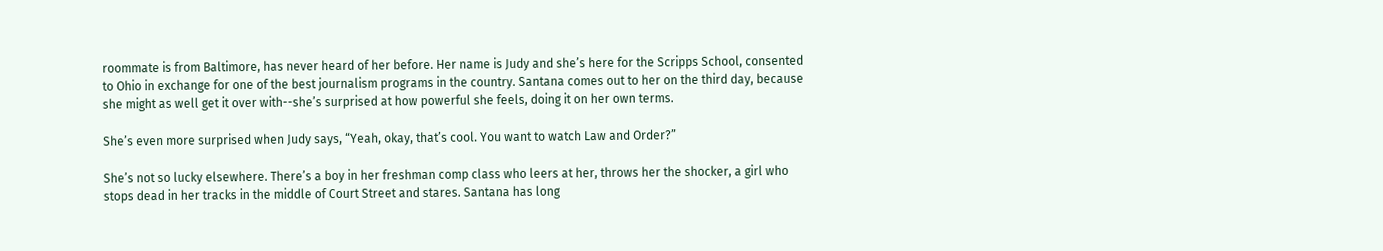roommate is from Baltimore, has never heard of her before. Her name is Judy and she’s here for the Scripps School, consented to Ohio in exchange for one of the best journalism programs in the country. Santana comes out to her on the third day, because she might as well get it over with--she’s surprised at how powerful she feels, doing it on her own terms.

She’s even more surprised when Judy says, “Yeah, okay, that’s cool. You want to watch Law and Order?”

She’s not so lucky elsewhere. There’s a boy in her freshman comp class who leers at her, throws her the shocker, a girl who stops dead in her tracks in the middle of Court Street and stares. Santana has long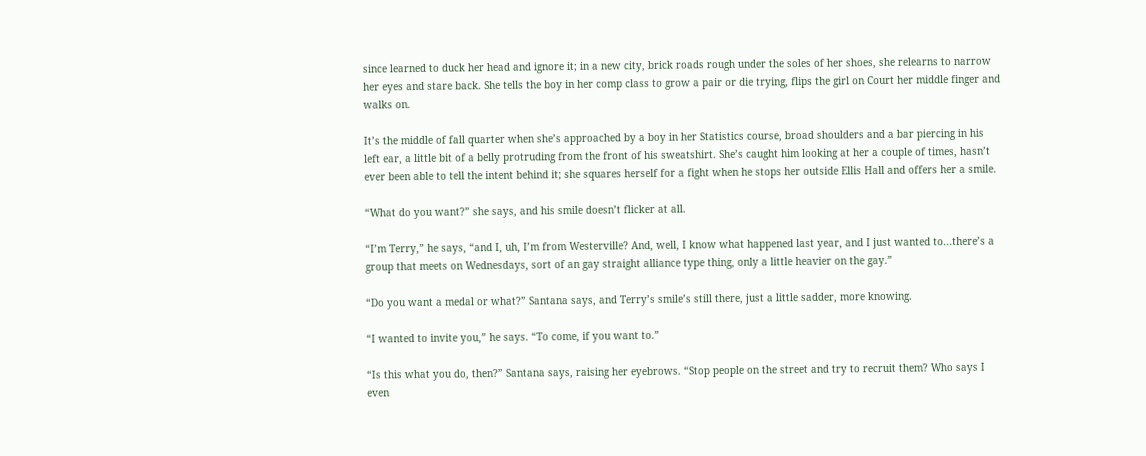since learned to duck her head and ignore it; in a new city, brick roads rough under the soles of her shoes, she relearns to narrow her eyes and stare back. She tells the boy in her comp class to grow a pair or die trying, flips the girl on Court her middle finger and walks on.

It’s the middle of fall quarter when she’s approached by a boy in her Statistics course, broad shoulders and a bar piercing in his left ear, a little bit of a belly protruding from the front of his sweatshirt. She’s caught him looking at her a couple of times, hasn’t ever been able to tell the intent behind it; she squares herself for a fight when he stops her outside Ellis Hall and offers her a smile.

“What do you want?” she says, and his smile doesn’t flicker at all.

“I’m Terry,” he says, “and I, uh, I’m from Westerville? And, well, I know what happened last year, and I just wanted to...there’s a group that meets on Wednesdays, sort of an gay straight alliance type thing, only a little heavier on the gay.”

“Do you want a medal or what?” Santana says, and Terry’s smile’s still there, just a little sadder, more knowing.

“I wanted to invite you,” he says. “To come, if you want to.”

“Is this what you do, then?” Santana says, raising her eyebrows. “Stop people on the street and try to recruit them? Who says I even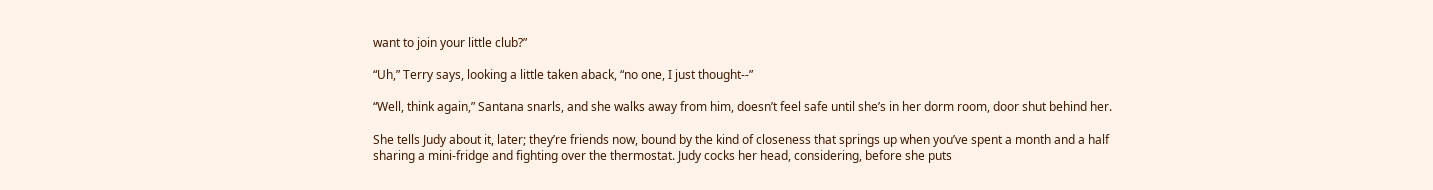want to join your little club?”

“Uh,” Terry says, looking a little taken aback, “no one, I just thought--”

“Well, think again,” Santana snarls, and she walks away from him, doesn’t feel safe until she’s in her dorm room, door shut behind her.

She tells Judy about it, later; they’re friends now, bound by the kind of closeness that springs up when you’ve spent a month and a half sharing a mini-fridge and fighting over the thermostat. Judy cocks her head, considering, before she puts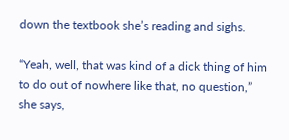down the textbook she’s reading and sighs.

“Yeah, well, that was kind of a dick thing of him to do out of nowhere like that, no question,” she says,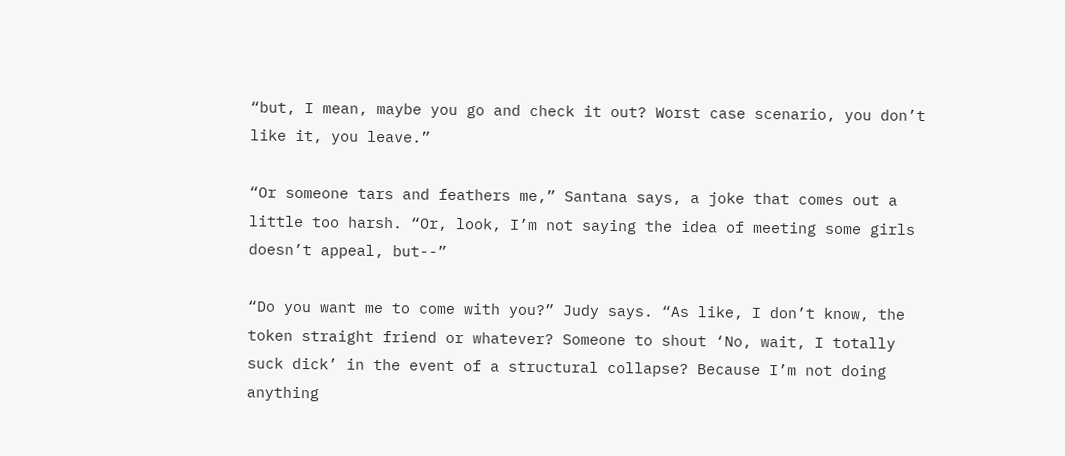“but, I mean, maybe you go and check it out? Worst case scenario, you don’t like it, you leave.”

“Or someone tars and feathers me,” Santana says, a joke that comes out a little too harsh. “Or, look, I’m not saying the idea of meeting some girls doesn’t appeal, but--”

“Do you want me to come with you?” Judy says. “As like, I don’t know, the token straight friend or whatever? Someone to shout ‘No, wait, I totally suck dick’ in the event of a structural collapse? Because I’m not doing anything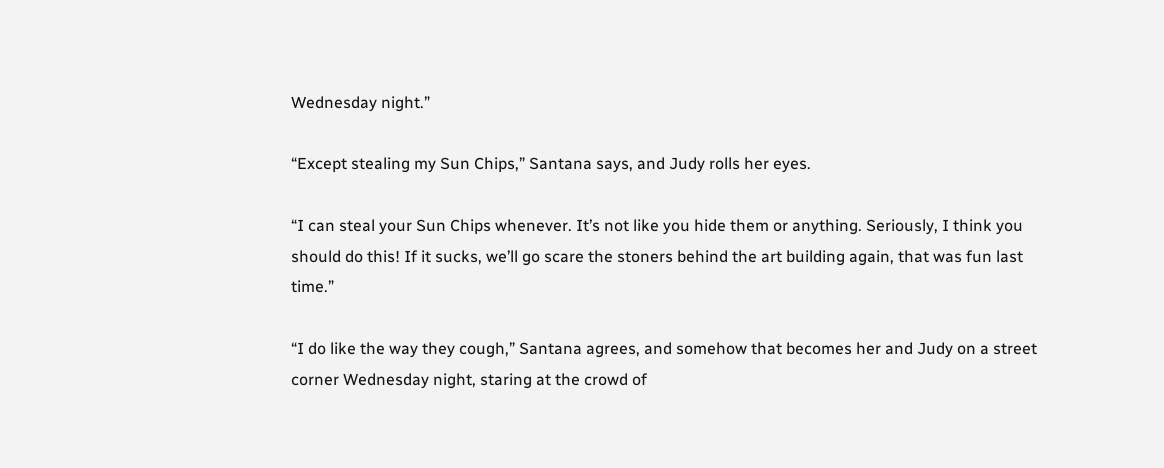Wednesday night.”

“Except stealing my Sun Chips,” Santana says, and Judy rolls her eyes.

“I can steal your Sun Chips whenever. It’s not like you hide them or anything. Seriously, I think you should do this! If it sucks, we’ll go scare the stoners behind the art building again, that was fun last time.”

“I do like the way they cough,” Santana agrees, and somehow that becomes her and Judy on a street corner Wednesday night, staring at the crowd of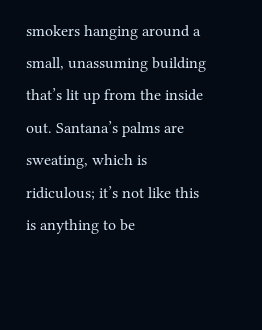smokers hanging around a small, unassuming building that’s lit up from the inside out. Santana’s palms are sweating, which is ridiculous; it’s not like this is anything to be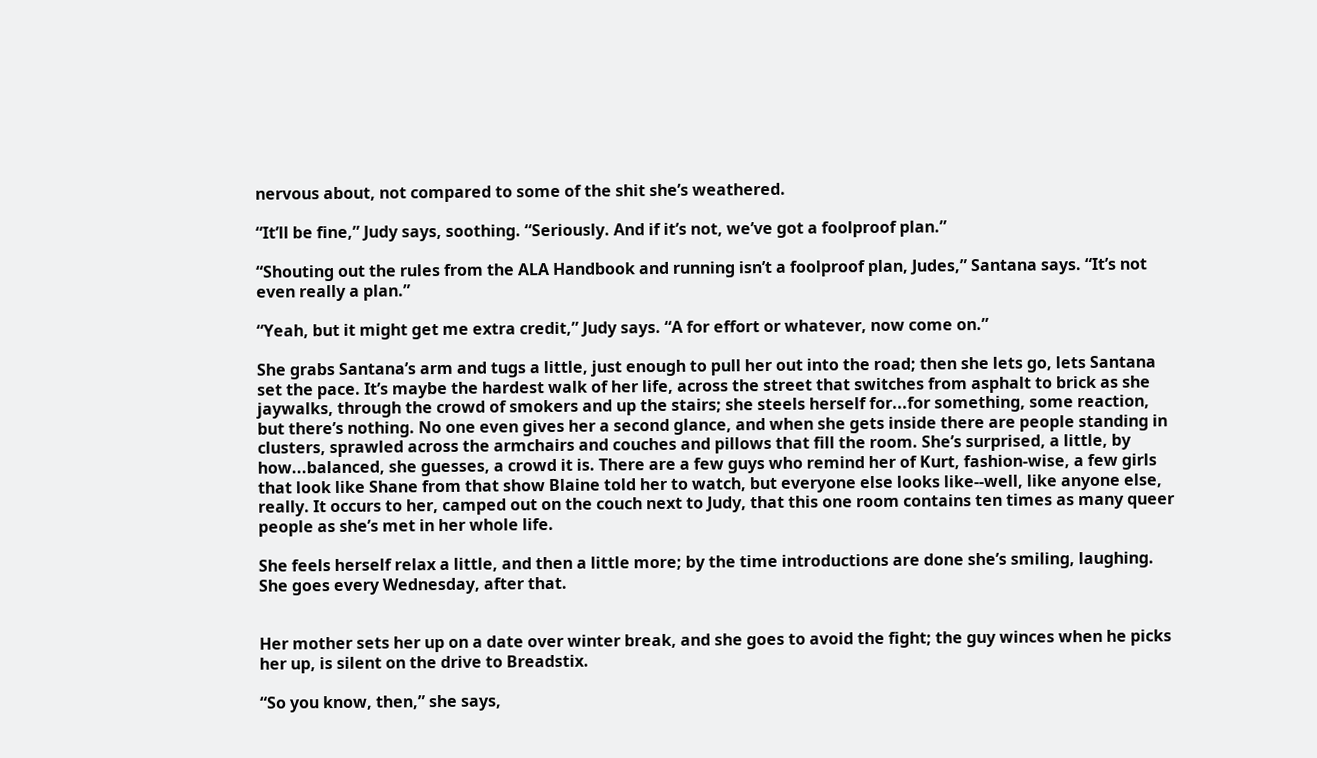nervous about, not compared to some of the shit she’s weathered.

“It’ll be fine,” Judy says, soothing. “Seriously. And if it’s not, we’ve got a foolproof plan.”

“Shouting out the rules from the ALA Handbook and running isn’t a foolproof plan, Judes,” Santana says. “It’s not even really a plan.”

“Yeah, but it might get me extra credit,” Judy says. “A for effort or whatever, now come on.”

She grabs Santana’s arm and tugs a little, just enough to pull her out into the road; then she lets go, lets Santana set the pace. It’s maybe the hardest walk of her life, across the street that switches from asphalt to brick as she jaywalks, through the crowd of smokers and up the stairs; she steels herself for...for something, some reaction, but there’s nothing. No one even gives her a second glance, and when she gets inside there are people standing in clusters, sprawled across the armchairs and couches and pillows that fill the room. She’s surprised, a little, by how...balanced, she guesses, a crowd it is. There are a few guys who remind her of Kurt, fashion-wise, a few girls that look like Shane from that show Blaine told her to watch, but everyone else looks like--well, like anyone else, really. It occurs to her, camped out on the couch next to Judy, that this one room contains ten times as many queer people as she’s met in her whole life.

She feels herself relax a little, and then a little more; by the time introductions are done she’s smiling, laughing. She goes every Wednesday, after that.


Her mother sets her up on a date over winter break, and she goes to avoid the fight; the guy winces when he picks her up, is silent on the drive to Breadstix.

“So you know, then,” she says,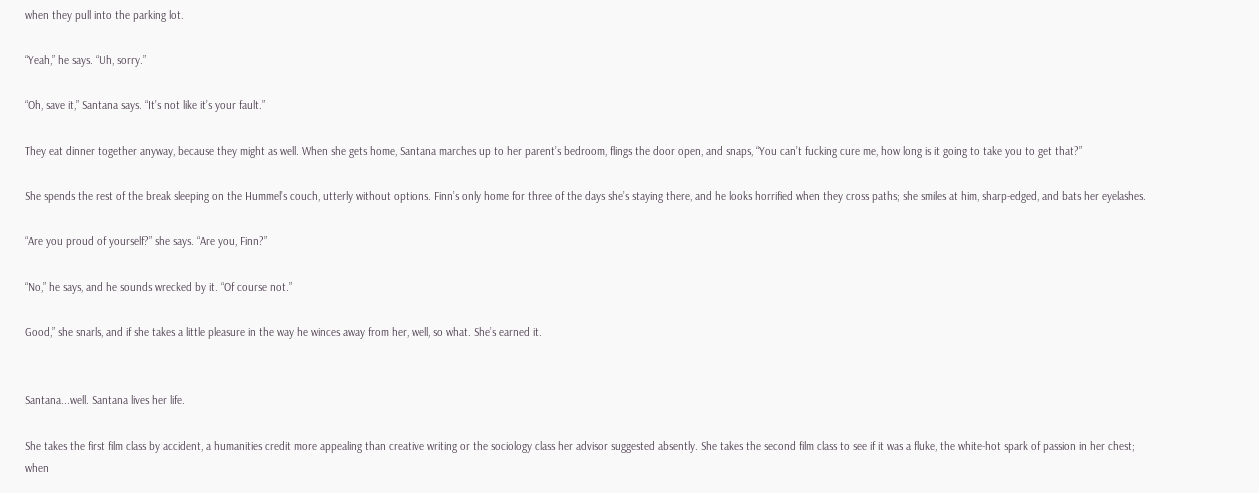when they pull into the parking lot.

“Yeah,” he says. “Uh, sorry.”

“Oh, save it,” Santana says. “It’s not like it’s your fault.”

They eat dinner together anyway, because they might as well. When she gets home, Santana marches up to her parent’s bedroom, flings the door open, and snaps, “You can’t fucking cure me, how long is it going to take you to get that?”

She spends the rest of the break sleeping on the Hummel’s couch, utterly without options. Finn’s only home for three of the days she’s staying there, and he looks horrified when they cross paths; she smiles at him, sharp-edged, and bats her eyelashes.

“Are you proud of yourself?” she says. “Are you, Finn?”

“No,” he says, and he sounds wrecked by it. “Of course not.”

Good,” she snarls, and if she takes a little pleasure in the way he winces away from her, well, so what. She’s earned it.


Santana...well. Santana lives her life.

She takes the first film class by accident, a humanities credit more appealing than creative writing or the sociology class her advisor suggested absently. She takes the second film class to see if it was a fluke, the white-hot spark of passion in her chest; when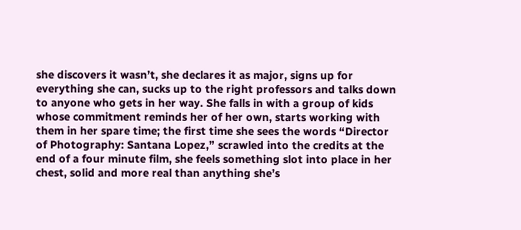she discovers it wasn’t, she declares it as major, signs up for everything she can, sucks up to the right professors and talks down to anyone who gets in her way. She falls in with a group of kids whose commitment reminds her of her own, starts working with them in her spare time; the first time she sees the words “Director of Photography: Santana Lopez,” scrawled into the credits at the end of a four minute film, she feels something slot into place in her chest, solid and more real than anything she’s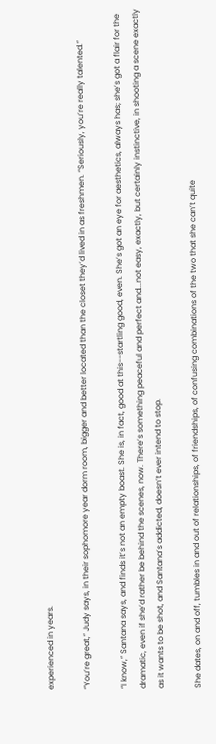experienced in years.

“You’re great,” Judy says, in their sophomore year dorm room, bigger and better located than the closet they’d lived in as freshmen. “Seriously, you’re really talented.”

“I know,” Santana says, and finds it’s not an empty boast. She is, in fact, good at this--startling good, even. She’s got an eye for aesthetics, always has; she’s got a flair for the dramatic, even if she’d rather be behind the scenes, now. There’s something peaceful and perfect and...not easy, exactly, but certainly instinctive, in shooting a scene exactly as it wants to be shot, and Santana’s addicted, doesn’t ever intend to stop.

She dates, on and off, tumbles in and out of relationships, of friendships, of confusing combinations of the two that she can’t quite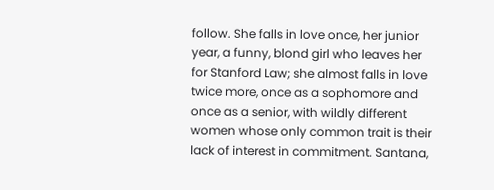follow. She falls in love once, her junior year, a funny, blond girl who leaves her for Stanford Law; she almost falls in love twice more, once as a sophomore and once as a senior, with wildly different women whose only common trait is their lack of interest in commitment. Santana,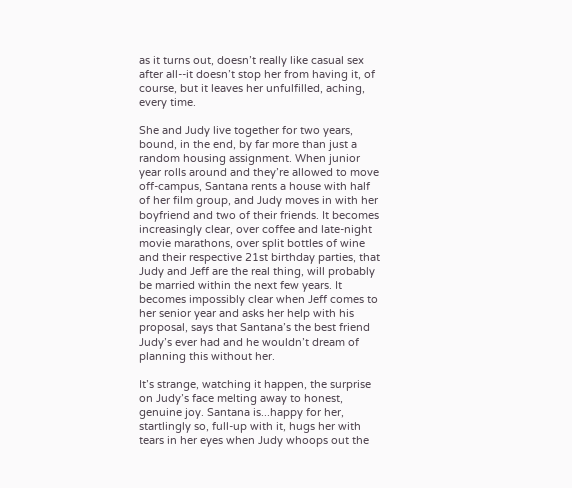as it turns out, doesn’t really like casual sex after all--it doesn’t stop her from having it, of course, but it leaves her unfulfilled, aching, every time.

She and Judy live together for two years, bound, in the end, by far more than just a random housing assignment. When junior year rolls around and they’re allowed to move off-campus, Santana rents a house with half of her film group, and Judy moves in with her boyfriend and two of their friends. It becomes increasingly clear, over coffee and late-night movie marathons, over split bottles of wine and their respective 21st birthday parties, that Judy and Jeff are the real thing, will probably be married within the next few years. It becomes impossibly clear when Jeff comes to her senior year and asks her help with his proposal, says that Santana’s the best friend Judy’s ever had and he wouldn’t dream of planning this without her.

It’s strange, watching it happen, the surprise on Judy’s face melting away to honest, genuine joy. Santana is...happy for her, startlingly so, full-up with it, hugs her with tears in her eyes when Judy whoops out the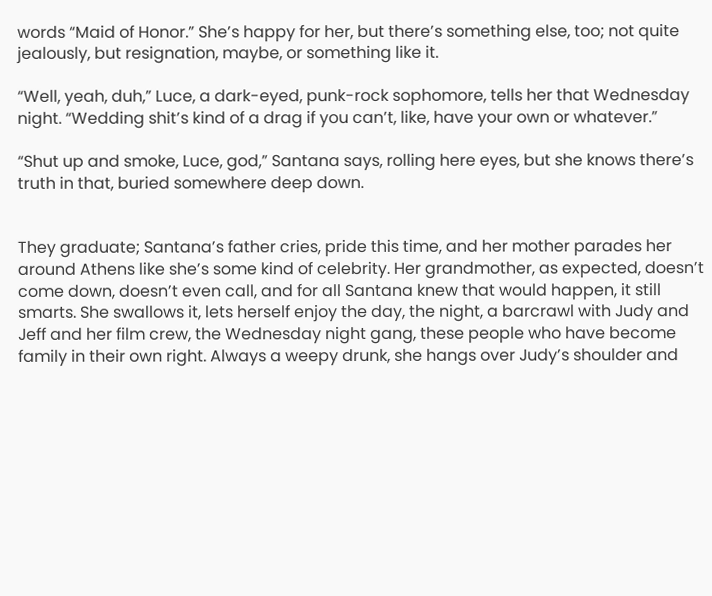words “Maid of Honor.” She’s happy for her, but there’s something else, too; not quite jealously, but resignation, maybe, or something like it.

“Well, yeah, duh,” Luce, a dark-eyed, punk-rock sophomore, tells her that Wednesday night. “Wedding shit’s kind of a drag if you can’t, like, have your own or whatever.”

“Shut up and smoke, Luce, god,” Santana says, rolling here eyes, but she knows there’s truth in that, buried somewhere deep down.


They graduate; Santana’s father cries, pride this time, and her mother parades her around Athens like she’s some kind of celebrity. Her grandmother, as expected, doesn’t come down, doesn’t even call, and for all Santana knew that would happen, it still smarts. She swallows it, lets herself enjoy the day, the night, a barcrawl with Judy and Jeff and her film crew, the Wednesday night gang, these people who have become family in their own right. Always a weepy drunk, she hangs over Judy’s shoulder and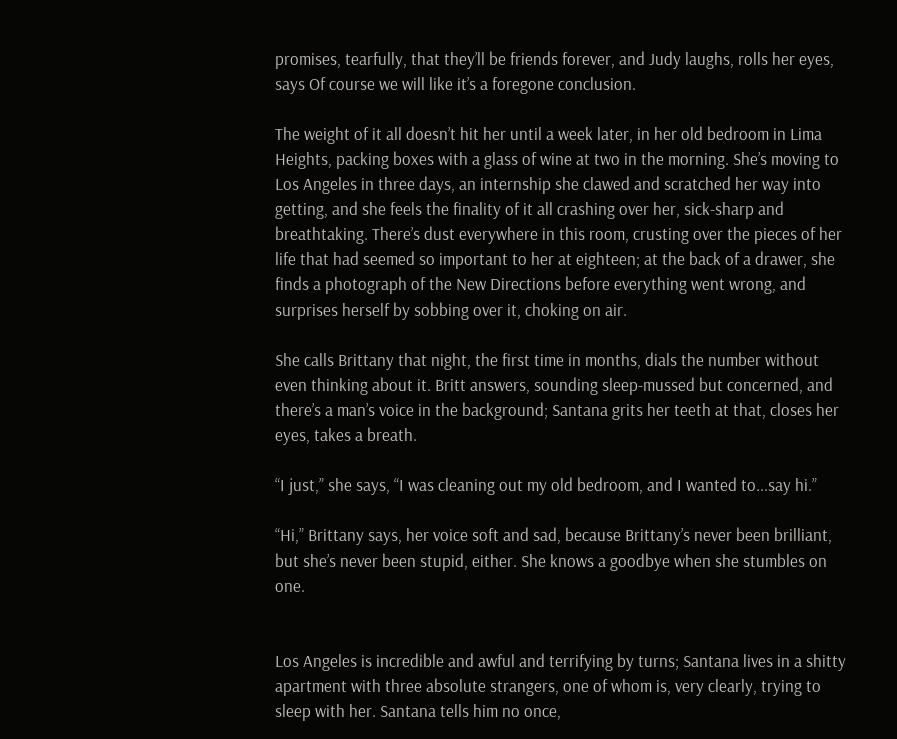promises, tearfully, that they’ll be friends forever, and Judy laughs, rolls her eyes, says Of course we will like it’s a foregone conclusion.

The weight of it all doesn’t hit her until a week later, in her old bedroom in Lima Heights, packing boxes with a glass of wine at two in the morning. She’s moving to Los Angeles in three days, an internship she clawed and scratched her way into getting, and she feels the finality of it all crashing over her, sick-sharp and breathtaking. There’s dust everywhere in this room, crusting over the pieces of her life that had seemed so important to her at eighteen; at the back of a drawer, she finds a photograph of the New Directions before everything went wrong, and surprises herself by sobbing over it, choking on air.

She calls Brittany that night, the first time in months, dials the number without even thinking about it. Britt answers, sounding sleep-mussed but concerned, and there’s a man’s voice in the background; Santana grits her teeth at that, closes her eyes, takes a breath.

“I just,” she says, “I was cleaning out my old bedroom, and I wanted to...say hi.”

“Hi,” Brittany says, her voice soft and sad, because Brittany’s never been brilliant, but she’s never been stupid, either. She knows a goodbye when she stumbles on one.


Los Angeles is incredible and awful and terrifying by turns; Santana lives in a shitty apartment with three absolute strangers, one of whom is, very clearly, trying to sleep with her. Santana tells him no once,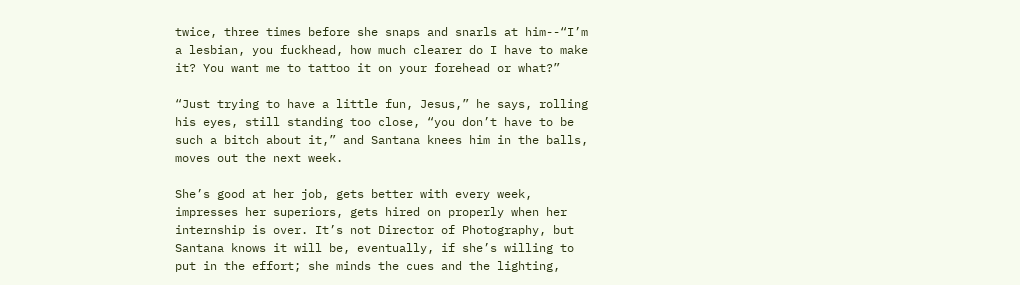twice, three times before she snaps and snarls at him--“I’m a lesbian, you fuckhead, how much clearer do I have to make it? You want me to tattoo it on your forehead or what?”

“Just trying to have a little fun, Jesus,” he says, rolling his eyes, still standing too close, “you don’t have to be such a bitch about it,” and Santana knees him in the balls, moves out the next week.

She’s good at her job, gets better with every week, impresses her superiors, gets hired on properly when her internship is over. It’s not Director of Photography, but Santana knows it will be, eventually, if she’s willing to put in the effort; she minds the cues and the lighting,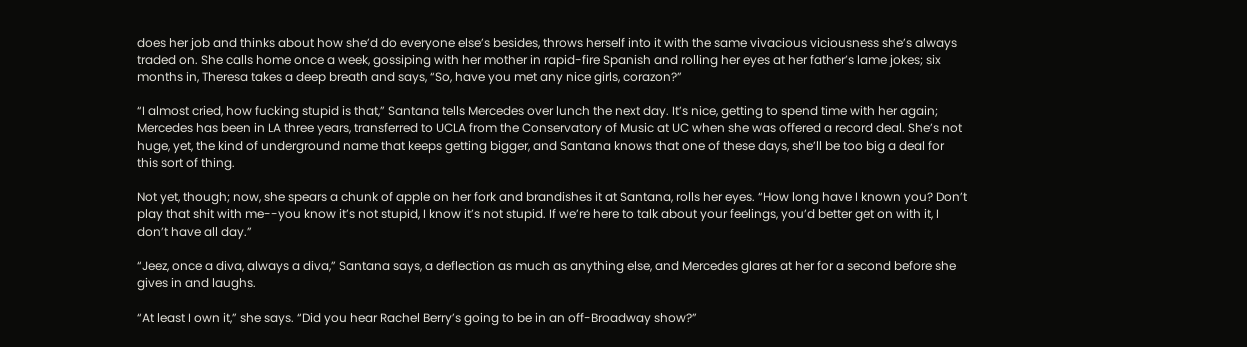does her job and thinks about how she’d do everyone else’s besides, throws herself into it with the same vivacious viciousness she’s always traded on. She calls home once a week, gossiping with her mother in rapid-fire Spanish and rolling her eyes at her father’s lame jokes; six months in, Theresa takes a deep breath and says, “So, have you met any nice girls, corazon?”

“I almost cried, how fucking stupid is that,” Santana tells Mercedes over lunch the next day. It’s nice, getting to spend time with her again; Mercedes has been in LA three years, transferred to UCLA from the Conservatory of Music at UC when she was offered a record deal. She’s not huge, yet, the kind of underground name that keeps getting bigger, and Santana knows that one of these days, she’ll be too big a deal for this sort of thing.

Not yet, though; now, she spears a chunk of apple on her fork and brandishes it at Santana, rolls her eyes. “How long have I known you? Don’t play that shit with me--you know it’s not stupid, I know it’s not stupid. If we’re here to talk about your feelings, you’d better get on with it, I don’t have all day.”

“Jeez, once a diva, always a diva,” Santana says, a deflection as much as anything else, and Mercedes glares at her for a second before she gives in and laughs.

“At least I own it,” she says. “Did you hear Rachel Berry’s going to be in an off-Broadway show?”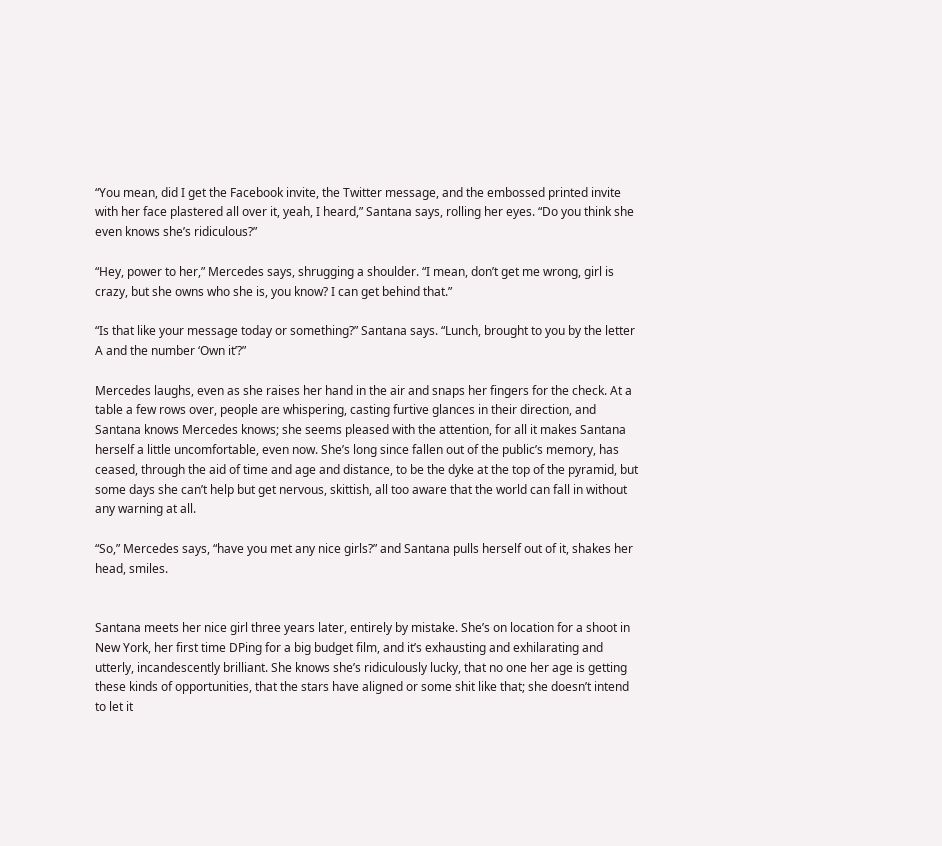“You mean, did I get the Facebook invite, the Twitter message, and the embossed printed invite with her face plastered all over it, yeah, I heard,” Santana says, rolling her eyes. “Do you think she even knows she’s ridiculous?”

“Hey, power to her,” Mercedes says, shrugging a shoulder. “I mean, don’t get me wrong, girl is crazy, but she owns who she is, you know? I can get behind that.”

“Is that like your message today or something?” Santana says. “Lunch, brought to you by the letter A and the number ‘Own it’?”

Mercedes laughs, even as she raises her hand in the air and snaps her fingers for the check. At a table a few rows over, people are whispering, casting furtive glances in their direction, and Santana knows Mercedes knows; she seems pleased with the attention, for all it makes Santana herself a little uncomfortable, even now. She’s long since fallen out of the public’s memory, has ceased, through the aid of time and age and distance, to be the dyke at the top of the pyramid, but some days she can’t help but get nervous, skittish, all too aware that the world can fall in without any warning at all.

“So,” Mercedes says, “have you met any nice girls?” and Santana pulls herself out of it, shakes her head, smiles.


Santana meets her nice girl three years later, entirely by mistake. She’s on location for a shoot in New York, her first time DPing for a big budget film, and it’s exhausting and exhilarating and utterly, incandescently brilliant. She knows she’s ridiculously lucky, that no one her age is getting these kinds of opportunities, that the stars have aligned or some shit like that; she doesn’t intend to let it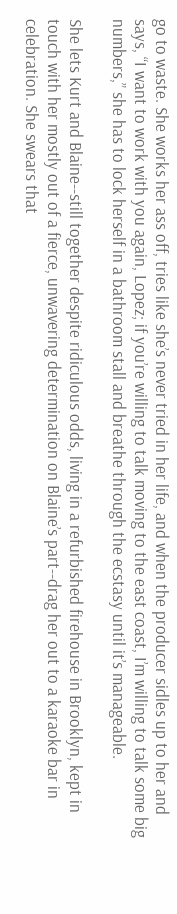go to waste. She works her ass off, tries like she’s never tried in her life, and when the producer sidles up to her and says, “I want to work with you again, Lopez; if you’re willing to talk moving to the east coast, I’m willing to talk some big numbers,” she has to lock herself in a bathroom stall and breathe through the ecstasy until it’s manageable.

She lets Kurt and Blaine--still together despite ridiculous odds, living in a refurbished firehouse in Brooklyn, kept in touch with her mostly out of a fierce, unwavering determination on Blaine’s part--drag her out to a karaoke bar in celebration. She swears that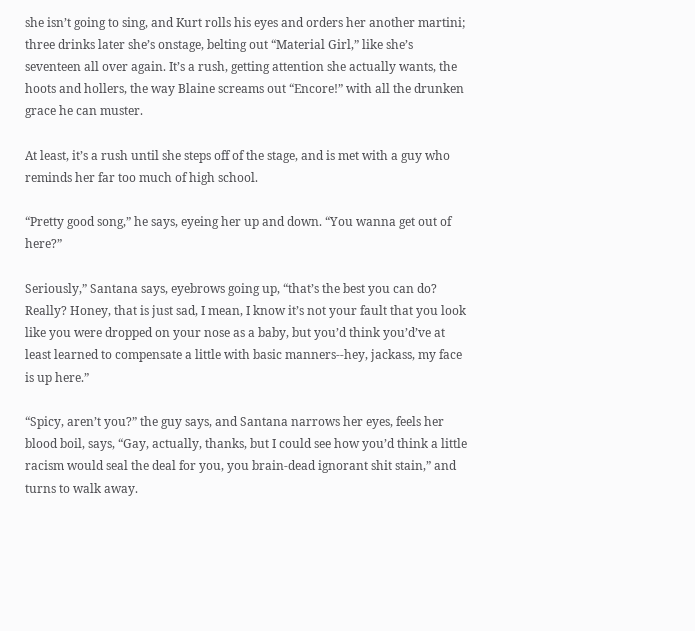she isn’t going to sing, and Kurt rolls his eyes and orders her another martini; three drinks later she’s onstage, belting out “Material Girl,” like she’s seventeen all over again. It’s a rush, getting attention she actually wants, the hoots and hollers, the way Blaine screams out “Encore!” with all the drunken grace he can muster.

At least, it’s a rush until she steps off of the stage, and is met with a guy who reminds her far too much of high school.

“Pretty good song,” he says, eyeing her up and down. “You wanna get out of here?”

Seriously,” Santana says, eyebrows going up, “that’s the best you can do? Really? Honey, that is just sad, I mean, I know it’s not your fault that you look like you were dropped on your nose as a baby, but you’d think you’d’ve at least learned to compensate a little with basic manners--hey, jackass, my face is up here.”

“Spicy, aren’t you?” the guy says, and Santana narrows her eyes, feels her blood boil, says, “Gay, actually, thanks, but I could see how you’d think a little racism would seal the deal for you, you brain-dead ignorant shit stain,” and turns to walk away.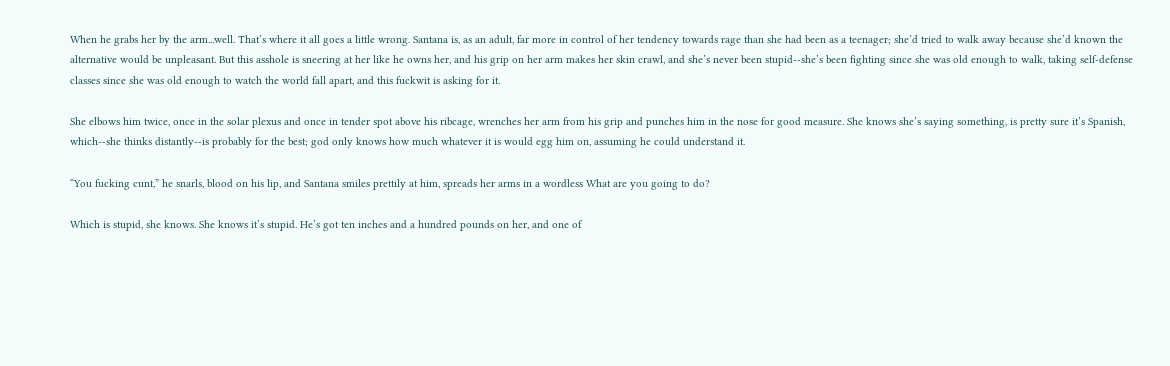When he grabs her by the arm...well. That’s where it all goes a little wrong. Santana is, as an adult, far more in control of her tendency towards rage than she had been as a teenager; she’d tried to walk away because she’d known the alternative would be unpleasant. But this asshole is sneering at her like he owns her, and his grip on her arm makes her skin crawl, and she’s never been stupid--she’s been fighting since she was old enough to walk, taking self-defense classes since she was old enough to watch the world fall apart, and this fuckwit is asking for it.

She elbows him twice, once in the solar plexus and once in tender spot above his ribcage, wrenches her arm from his grip and punches him in the nose for good measure. She knows she’s saying something, is pretty sure it’s Spanish, which--she thinks distantly--is probably for the best; god only knows how much whatever it is would egg him on, assuming he could understand it.

“You fucking cunt,” he snarls, blood on his lip, and Santana smiles prettily at him, spreads her arms in a wordless What are you going to do?

Which is stupid, she knows. She knows it’s stupid. He’s got ten inches and a hundred pounds on her, and one of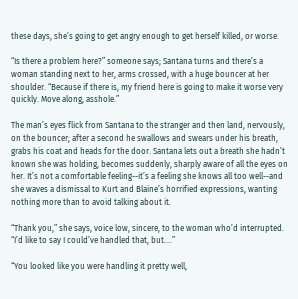these days, she’s going to get angry enough to get herself killed, or worse.

“Is there a problem here?” someone says; Santana turns and there’s a woman standing next to her, arms crossed, with a huge bouncer at her shoulder. “Because if there is, my friend here is going to make it worse very quickly. Move along, asshole.”

The man’s eyes flick from Santana to the stranger and then land, nervously, on the bouncer; after a second he swallows and swears under his breath, grabs his coat and heads for the door. Santana lets out a breath she hadn’t known she was holding, becomes suddenly, sharply aware of all the eyes on her. It’s not a comfortable feeling--it’s a feeling she knows all too well--and she waves a dismissal to Kurt and Blaine’s horrified expressions, wanting nothing more than to avoid talking about it.

“Thank you,” she says, voice low, sincere, to the woman who’d interrupted. “I’d like to say I could’ve handled that, but....”

“You looked like you were handling it pretty well,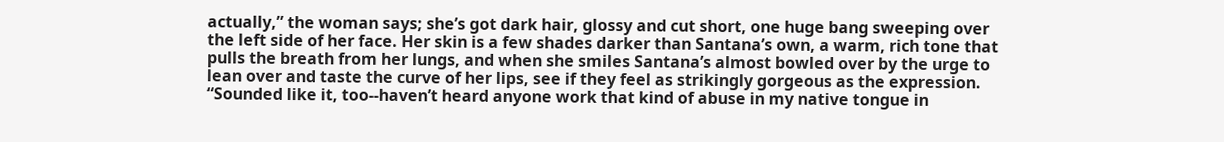actually,” the woman says; she’s got dark hair, glossy and cut short, one huge bang sweeping over the left side of her face. Her skin is a few shades darker than Santana’s own, a warm, rich tone that pulls the breath from her lungs, and when she smiles Santana’s almost bowled over by the urge to lean over and taste the curve of her lips, see if they feel as strikingly gorgeous as the expression. “Sounded like it, too--haven’t heard anyone work that kind of abuse in my native tongue in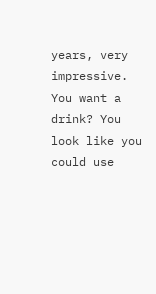years, very impressive. You want a drink? You look like you could use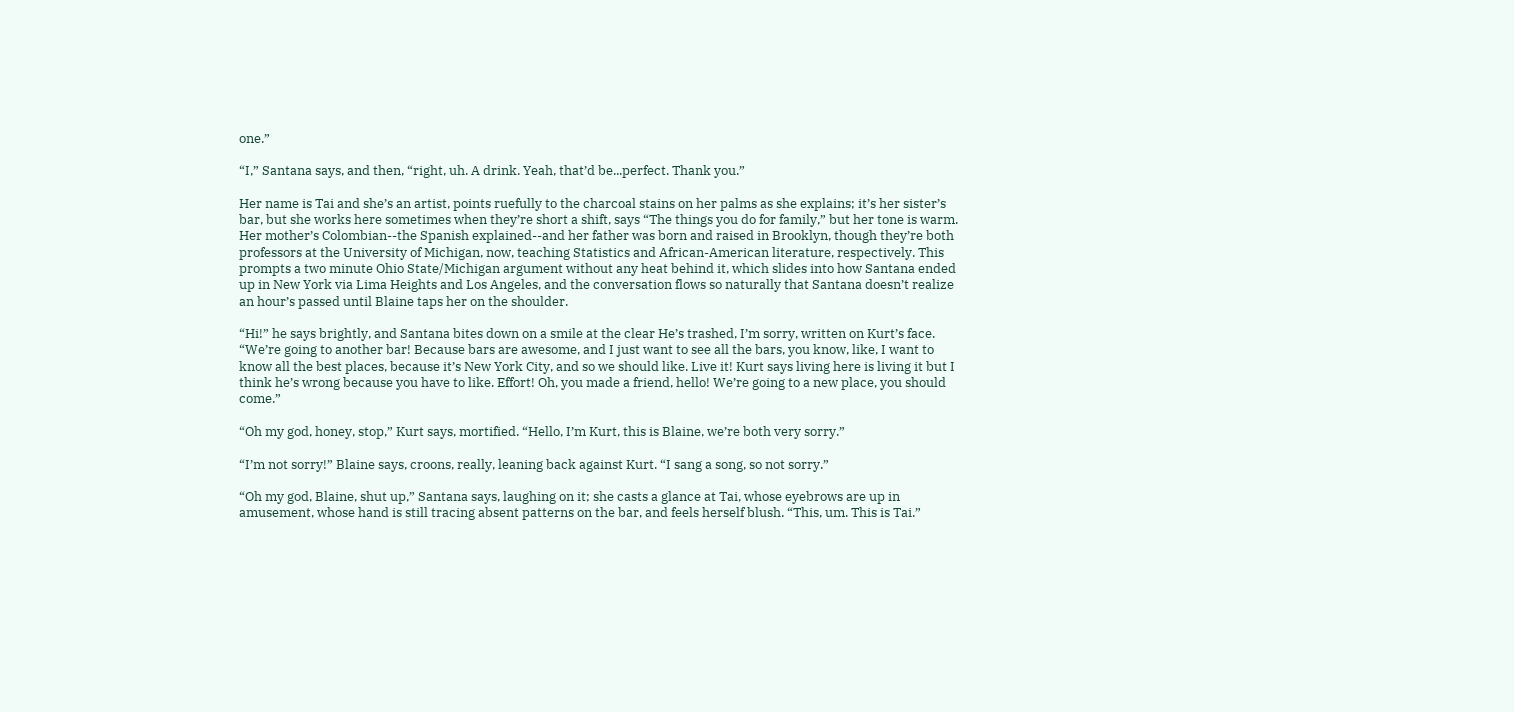one.”

“I,” Santana says, and then, “right, uh. A drink. Yeah, that’d be...perfect. Thank you.”

Her name is Tai and she’s an artist, points ruefully to the charcoal stains on her palms as she explains; it’s her sister’s bar, but she works here sometimes when they’re short a shift, says “The things you do for family,” but her tone is warm. Her mother’s Colombian--the Spanish explained--and her father was born and raised in Brooklyn, though they’re both professors at the University of Michigan, now, teaching Statistics and African-American literature, respectively. This prompts a two minute Ohio State/Michigan argument without any heat behind it, which slides into how Santana ended up in New York via Lima Heights and Los Angeles, and the conversation flows so naturally that Santana doesn’t realize an hour’s passed until Blaine taps her on the shoulder.

“Hi!” he says brightly, and Santana bites down on a smile at the clear He’s trashed, I’m sorry, written on Kurt’s face. “We’re going to another bar! Because bars are awesome, and I just want to see all the bars, you know, like, I want to know all the best places, because it’s New York City, and so we should like. Live it! Kurt says living here is living it but I think he’s wrong because you have to like. Effort! Oh, you made a friend, hello! We’re going to a new place, you should come.”

“Oh my god, honey, stop,” Kurt says, mortified. “Hello, I’m Kurt, this is Blaine, we’re both very sorry.”

“I’m not sorry!” Blaine says, croons, really, leaning back against Kurt. “I sang a song, so not sorry.”

“Oh my god, Blaine, shut up,” Santana says, laughing on it; she casts a glance at Tai, whose eyebrows are up in amusement, whose hand is still tracing absent patterns on the bar, and feels herself blush. “This, um. This is Tai.”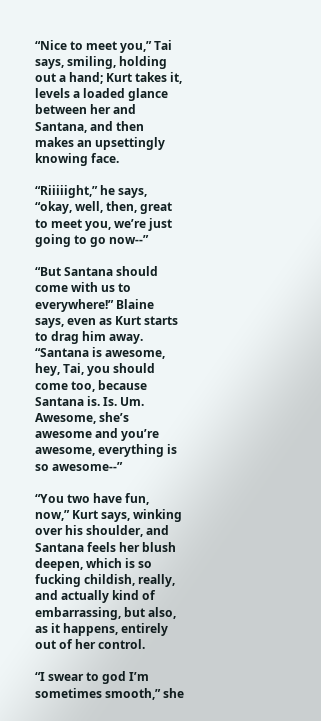“Nice to meet you,” Tai says, smiling, holding out a hand; Kurt takes it, levels a loaded glance between her and Santana, and then makes an upsettingly knowing face.

“Riiiiight,” he says, “okay, well, then, great to meet you, we’re just going to go now--”

“But Santana should come with us to everywhere!” Blaine says, even as Kurt starts to drag him away. “Santana is awesome, hey, Tai, you should come too, because Santana is. Is. Um. Awesome, she’s awesome and you’re awesome, everything is so awesome--”

“You two have fun, now,” Kurt says, winking over his shoulder, and Santana feels her blush deepen, which is so fucking childish, really, and actually kind of embarrassing, but also, as it happens, entirely out of her control.

“I swear to god I’m sometimes smooth,” she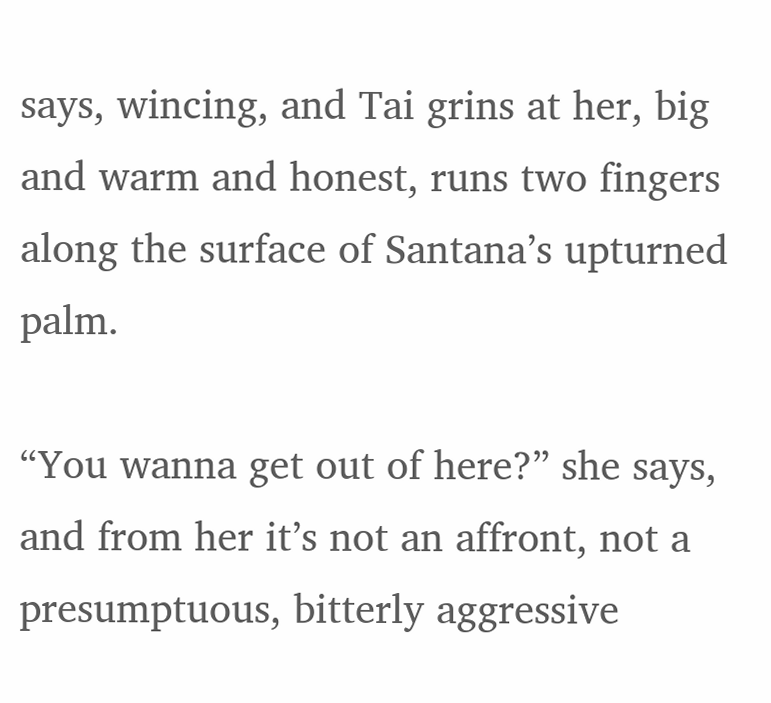says, wincing, and Tai grins at her, big and warm and honest, runs two fingers along the surface of Santana’s upturned palm.

“You wanna get out of here?” she says, and from her it’s not an affront, not a presumptuous, bitterly aggressive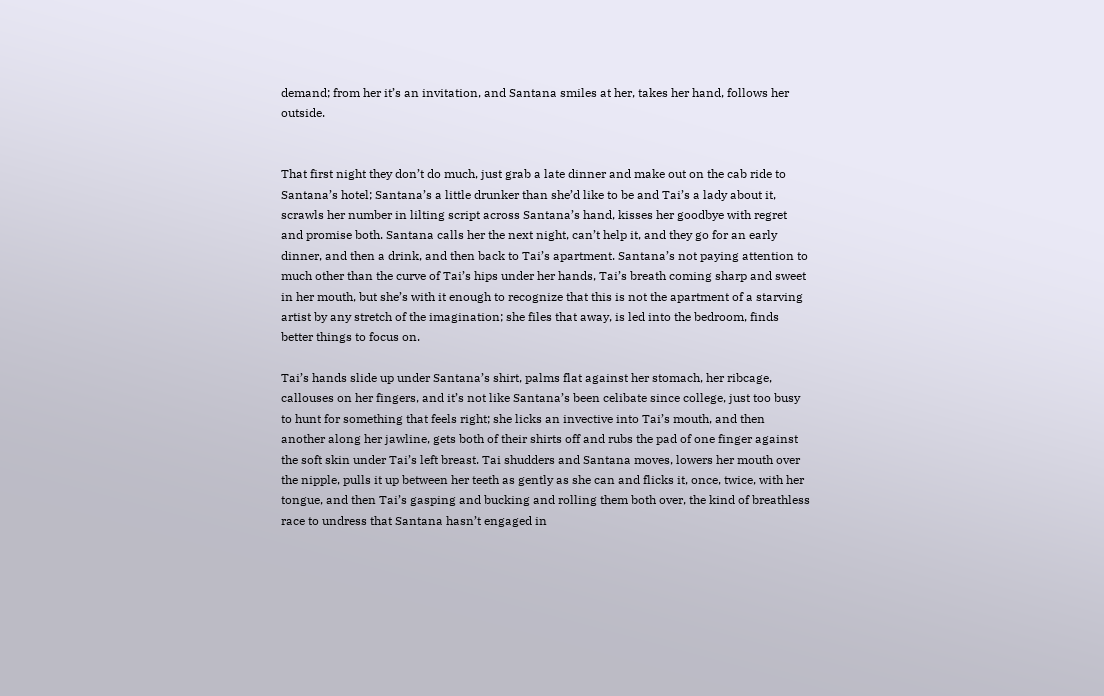demand; from her it’s an invitation, and Santana smiles at her, takes her hand, follows her outside.


That first night they don’t do much, just grab a late dinner and make out on the cab ride to Santana’s hotel; Santana’s a little drunker than she’d like to be and Tai’s a lady about it, scrawls her number in lilting script across Santana’s hand, kisses her goodbye with regret and promise both. Santana calls her the next night, can’t help it, and they go for an early dinner, and then a drink, and then back to Tai’s apartment. Santana’s not paying attention to much other than the curve of Tai’s hips under her hands, Tai’s breath coming sharp and sweet in her mouth, but she’s with it enough to recognize that this is not the apartment of a starving artist by any stretch of the imagination; she files that away, is led into the bedroom, finds better things to focus on.

Tai’s hands slide up under Santana’s shirt, palms flat against her stomach, her ribcage, callouses on her fingers, and it’s not like Santana’s been celibate since college, just too busy to hunt for something that feels right; she licks an invective into Tai’s mouth, and then another along her jawline, gets both of their shirts off and rubs the pad of one finger against the soft skin under Tai’s left breast. Tai shudders and Santana moves, lowers her mouth over the nipple, pulls it up between her teeth as gently as she can and flicks it, once, twice, with her tongue, and then Tai’s gasping and bucking and rolling them both over, the kind of breathless race to undress that Santana hasn’t engaged in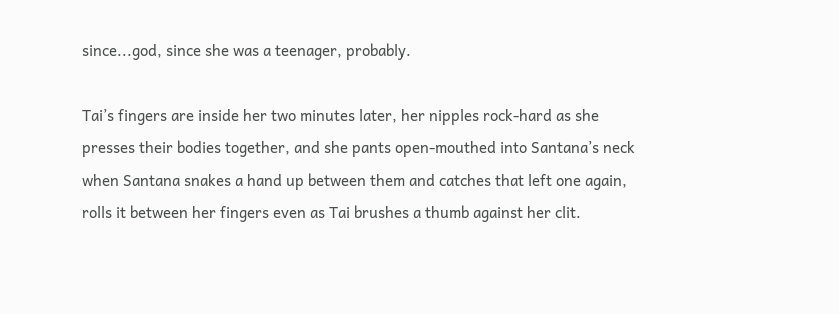since...god, since she was a teenager, probably.

Tai’s fingers are inside her two minutes later, her nipples rock-hard as she presses their bodies together, and she pants open-mouthed into Santana’s neck when Santana snakes a hand up between them and catches that left one again, rolls it between her fingers even as Tai brushes a thumb against her clit.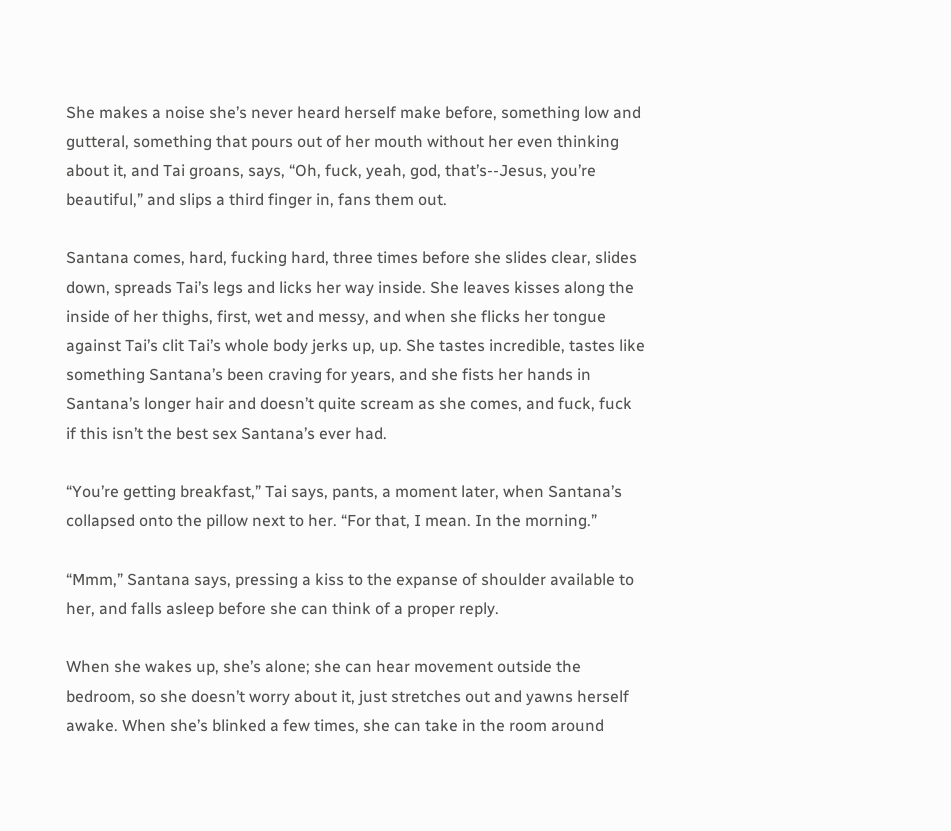She makes a noise she’s never heard herself make before, something low and gutteral, something that pours out of her mouth without her even thinking about it, and Tai groans, says, “Oh, fuck, yeah, god, that’s--Jesus, you’re beautiful,” and slips a third finger in, fans them out.

Santana comes, hard, fucking hard, three times before she slides clear, slides down, spreads Tai’s legs and licks her way inside. She leaves kisses along the inside of her thighs, first, wet and messy, and when she flicks her tongue against Tai’s clit Tai’s whole body jerks up, up. She tastes incredible, tastes like something Santana’s been craving for years, and she fists her hands in Santana’s longer hair and doesn’t quite scream as she comes, and fuck, fuck if this isn’t the best sex Santana’s ever had.

“You’re getting breakfast,” Tai says, pants, a moment later, when Santana’s collapsed onto the pillow next to her. “For that, I mean. In the morning.”

“Mmm,” Santana says, pressing a kiss to the expanse of shoulder available to her, and falls asleep before she can think of a proper reply.

When she wakes up, she’s alone; she can hear movement outside the bedroom, so she doesn’t worry about it, just stretches out and yawns herself awake. When she’s blinked a few times, she can take in the room around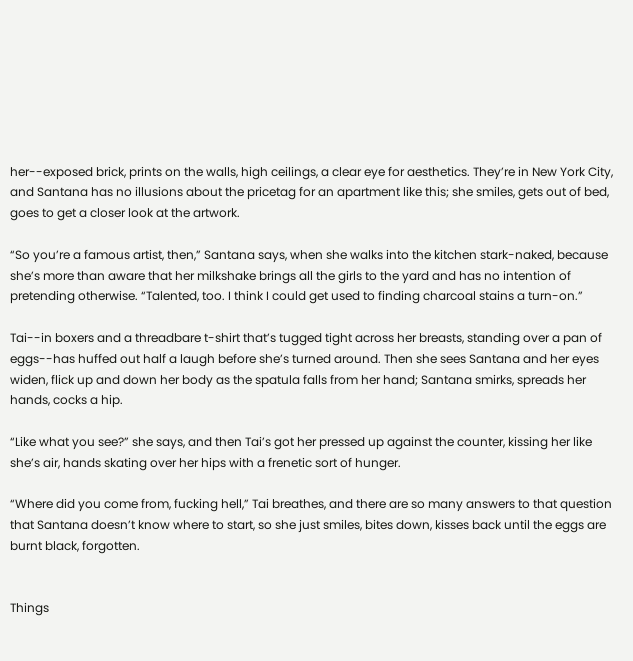her--exposed brick, prints on the walls, high ceilings, a clear eye for aesthetics. They’re in New York City, and Santana has no illusions about the pricetag for an apartment like this; she smiles, gets out of bed, goes to get a closer look at the artwork.

“So you’re a famous artist, then,” Santana says, when she walks into the kitchen stark-naked, because she’s more than aware that her milkshake brings all the girls to the yard and has no intention of pretending otherwise. “Talented, too. I think I could get used to finding charcoal stains a turn-on.”

Tai--in boxers and a threadbare t-shirt that’s tugged tight across her breasts, standing over a pan of eggs--has huffed out half a laugh before she’s turned around. Then she sees Santana and her eyes widen, flick up and down her body as the spatula falls from her hand; Santana smirks, spreads her hands, cocks a hip.

“Like what you see?” she says, and then Tai’s got her pressed up against the counter, kissing her like she’s air, hands skating over her hips with a frenetic sort of hunger.

“Where did you come from, fucking hell,” Tai breathes, and there are so many answers to that question that Santana doesn’t know where to start, so she just smiles, bites down, kisses back until the eggs are burnt black, forgotten.


Things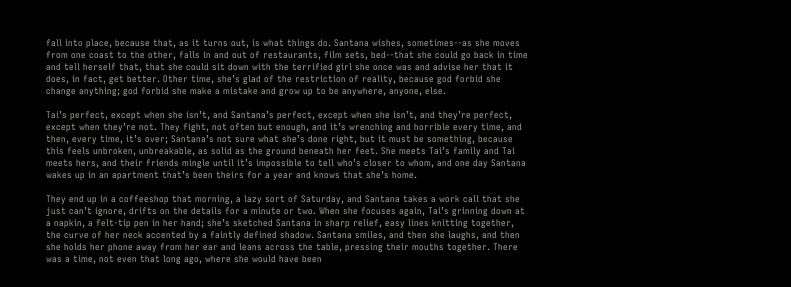fall into place, because that, as it turns out, is what things do. Santana wishes, sometimes--as she moves from one coast to the other, falls in and out of restaurants, film sets, bed--that she could go back in time and tell herself that, that she could sit down with the terrified girl she once was and advise her that it does, in fact, get better. Other time, she’s glad of the restriction of reality, because god forbid she change anything; god forbid she make a mistake and grow up to be anywhere, anyone, else.

Tai’s perfect, except when she isn’t, and Santana’s perfect, except when she isn’t, and they’re perfect, except when they’re not. They fight, not often but enough, and it’s wrenching and horrible every time, and then, every time, it’s over; Santana’s not sure what she’s done right, but it must be something, because this feels unbroken, unbreakable, as solid as the ground beneath her feet. She meets Tai’s family and Tai meets hers, and their friends mingle until it’s impossible to tell who’s closer to whom, and one day Santana wakes up in an apartment that’s been theirs for a year and knows that she’s home.

They end up in a coffeeshop that morning, a lazy sort of Saturday, and Santana takes a work call that she just can’t ignore, drifts on the details for a minute or two. When she focuses again, Tai’s grinning down at a napkin, a felt-tip pen in her hand; she’s sketched Santana in sharp relief, easy lines knitting together, the curve of her neck accented by a faintly defined shadow. Santana smiles, and then she laughs, and then she holds her phone away from her ear and leans across the table, pressing their mouths together. There was a time, not even that long ago, where she would have been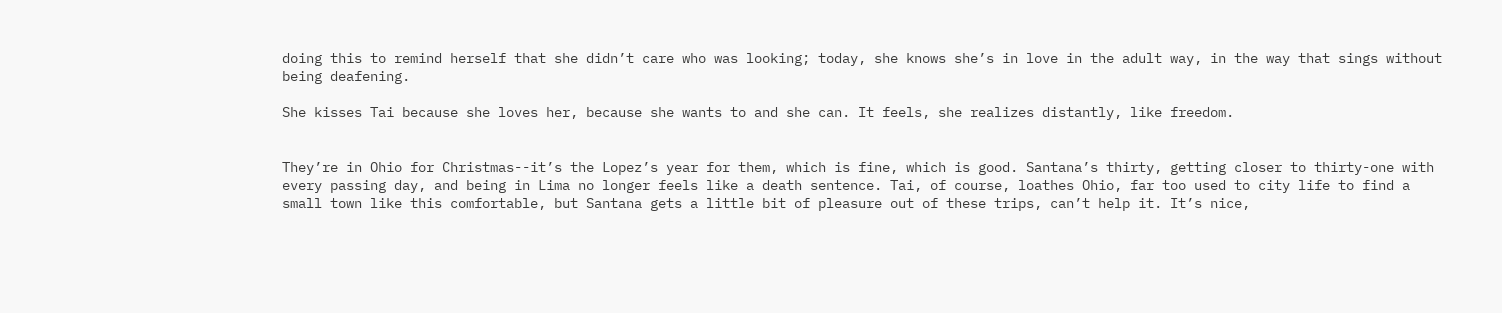doing this to remind herself that she didn’t care who was looking; today, she knows she’s in love in the adult way, in the way that sings without being deafening.

She kisses Tai because she loves her, because she wants to and she can. It feels, she realizes distantly, like freedom.


They’re in Ohio for Christmas--it’s the Lopez’s year for them, which is fine, which is good. Santana’s thirty, getting closer to thirty-one with every passing day, and being in Lima no longer feels like a death sentence. Tai, of course, loathes Ohio, far too used to city life to find a small town like this comfortable, but Santana gets a little bit of pleasure out of these trips, can’t help it. It’s nice,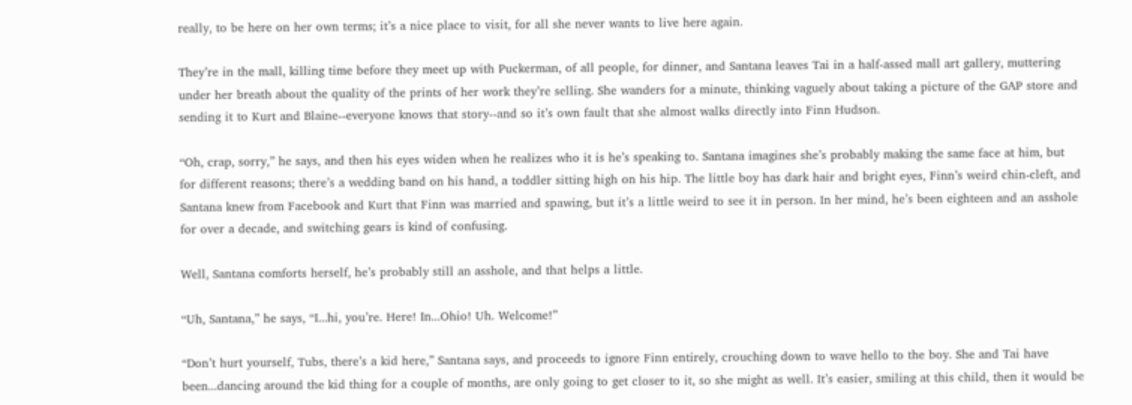really, to be here on her own terms; it’s a nice place to visit, for all she never wants to live here again.

They’re in the mall, killing time before they meet up with Puckerman, of all people, for dinner, and Santana leaves Tai in a half-assed mall art gallery, muttering under her breath about the quality of the prints of her work they’re selling. She wanders for a minute, thinking vaguely about taking a picture of the GAP store and sending it to Kurt and Blaine--everyone knows that story--and so it’s own fault that she almost walks directly into Finn Hudson.

“Oh, crap, sorry,” he says, and then his eyes widen when he realizes who it is he’s speaking to. Santana imagines she’s probably making the same face at him, but for different reasons; there’s a wedding band on his hand, a toddler sitting high on his hip. The little boy has dark hair and bright eyes, Finn’s weird chin-cleft, and Santana knew from Facebook and Kurt that Finn was married and spawing, but it’s a little weird to see it in person. In her mind, he’s been eighteen and an asshole for over a decade, and switching gears is kind of confusing.

Well, Santana comforts herself, he’s probably still an asshole, and that helps a little.

“Uh, Santana,” he says, “I...hi, you’re. Here! In...Ohio! Uh. Welcome!”

“Don’t hurt yourself, Tubs, there’s a kid here,” Santana says, and proceeds to ignore Finn entirely, crouching down to wave hello to the boy. She and Tai have been...dancing around the kid thing for a couple of months, are only going to get closer to it, so she might as well. It’s easier, smiling at this child, then it would be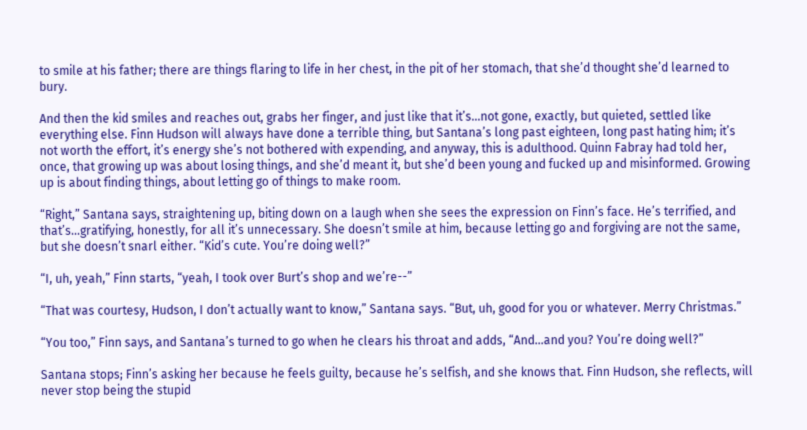to smile at his father; there are things flaring to life in her chest, in the pit of her stomach, that she’d thought she’d learned to bury.

And then the kid smiles and reaches out, grabs her finger, and just like that it’s...not gone, exactly, but quieted, settled like everything else. Finn Hudson will always have done a terrible thing, but Santana’s long past eighteen, long past hating him; it’s not worth the effort, it’s energy she’s not bothered with expending, and anyway, this is adulthood. Quinn Fabray had told her, once, that growing up was about losing things, and she’d meant it, but she’d been young and fucked up and misinformed. Growing up is about finding things, about letting go of things to make room.

“Right,” Santana says, straightening up, biting down on a laugh when she sees the expression on Finn’s face. He’s terrified, and that’s...gratifying, honestly, for all it’s unnecessary. She doesn’t smile at him, because letting go and forgiving are not the same, but she doesn’t snarl either. “Kid’s cute. You’re doing well?”

“I, uh, yeah,” Finn starts, “yeah, I took over Burt’s shop and we’re--”

“That was courtesy, Hudson, I don’t actually want to know,” Santana says. “But, uh, good for you or whatever. Merry Christmas.”

“You too,” Finn says, and Santana’s turned to go when he clears his throat and adds, “And...and you? You’re doing well?”

Santana stops; Finn’s asking her because he feels guilty, because he’s selfish, and she knows that. Finn Hudson, she reflects, will never stop being the stupid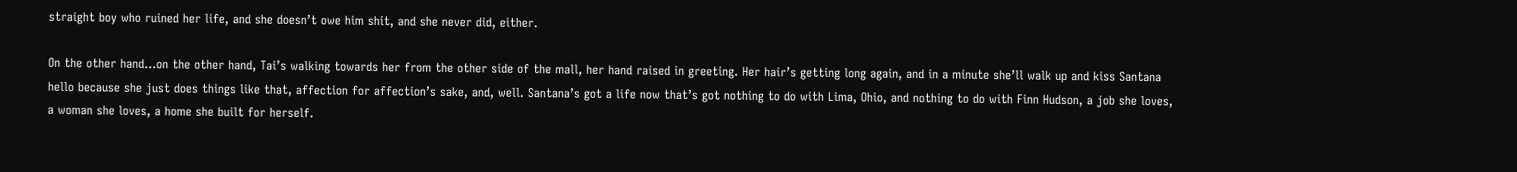straight boy who ruined her life, and she doesn’t owe him shit, and she never did, either.

On the other hand...on the other hand, Tai’s walking towards her from the other side of the mall, her hand raised in greeting. Her hair’s getting long again, and in a minute she’ll walk up and kiss Santana hello because she just does things like that, affection for affection’s sake, and, well. Santana’s got a life now that’s got nothing to do with Lima, Ohio, and nothing to do with Finn Hudson, a job she loves, a woman she loves, a home she built for herself.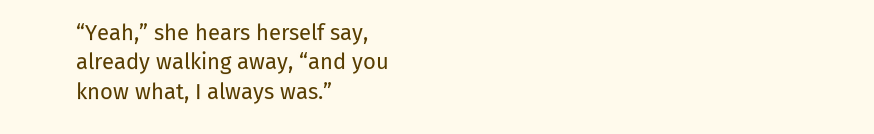“Yeah,” she hears herself say, already walking away, “and you know what, I always was.”